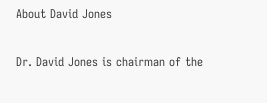About David Jones

Dr. David Jones is chairman of the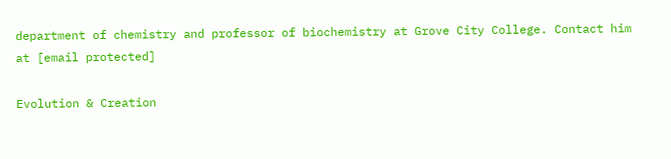department of chemistry and professor of biochemistry at Grove City College. Contact him at [email protected]

Evolution & Creation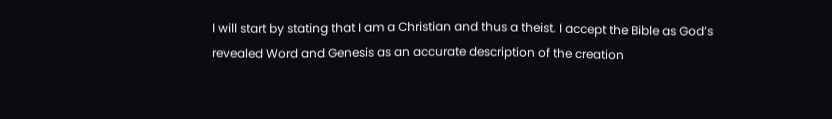I will start by stating that I am a Christian and thus a theist. I accept the Bible as God’s revealed Word and Genesis as an accurate description of the creation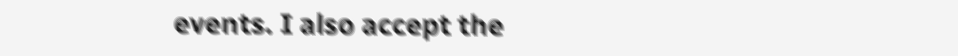events. I also accept the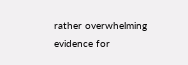rather overwhelming evidence for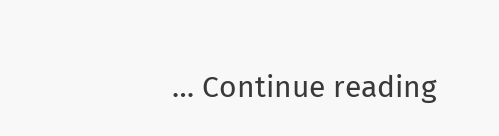… Continue reading